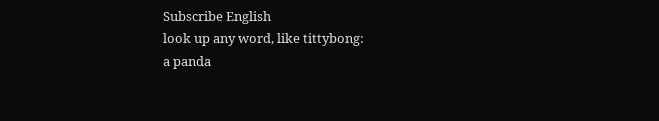Subscribe English
look up any word, like tittybong:
a panda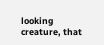looking creature, that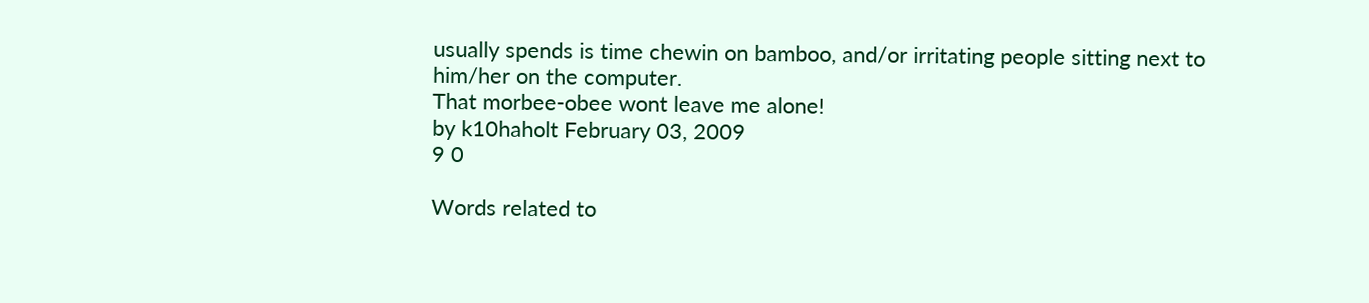usually spends is time chewin on bamboo, and/or irritating people sitting next to him/her on the computer.
That morbee-obee wont leave me alone!
by k10haholt February 03, 2009
9 0

Words related to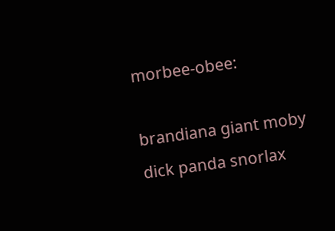morbee-obee:

brandiana giant moby dick panda snorlax